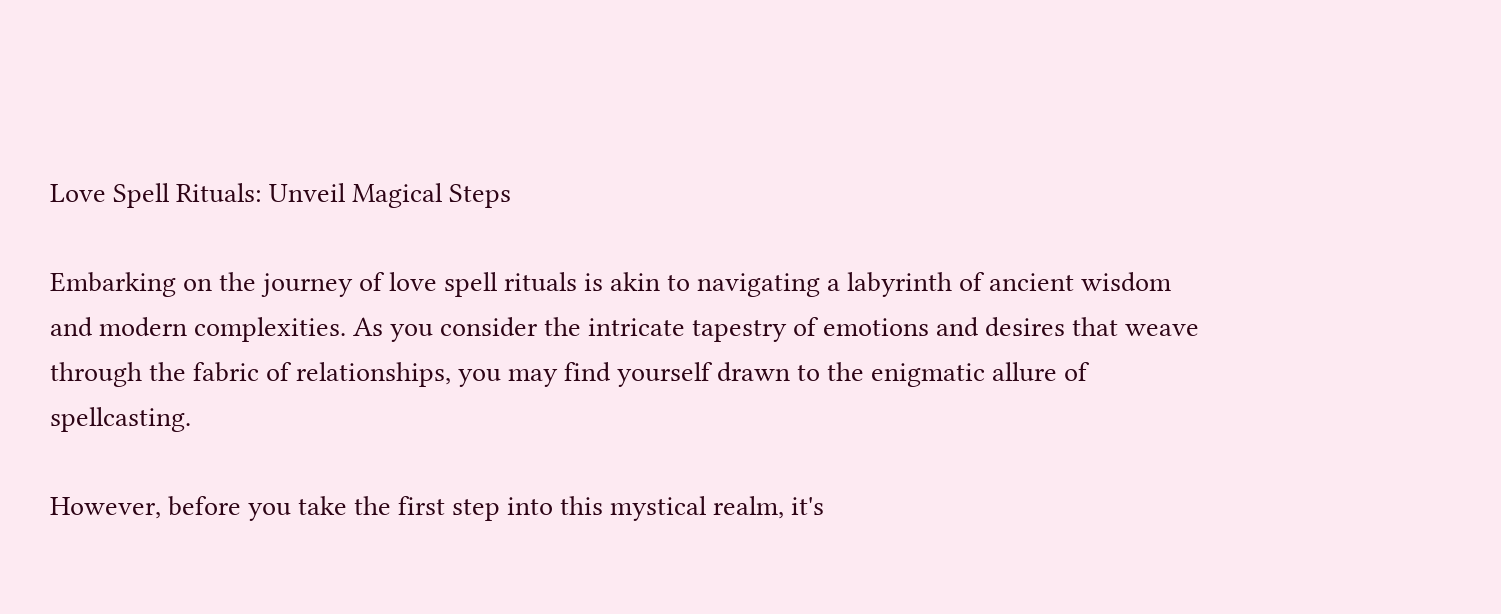Love Spell Rituals: Unveil Magical Steps

Embarking on the journey of love spell rituals is akin to navigating a labyrinth of ancient wisdom and modern complexities. As you consider the intricate tapestry of emotions and desires that weave through the fabric of relationships, you may find yourself drawn to the enigmatic allure of spellcasting.

However, before you take the first step into this mystical realm, it's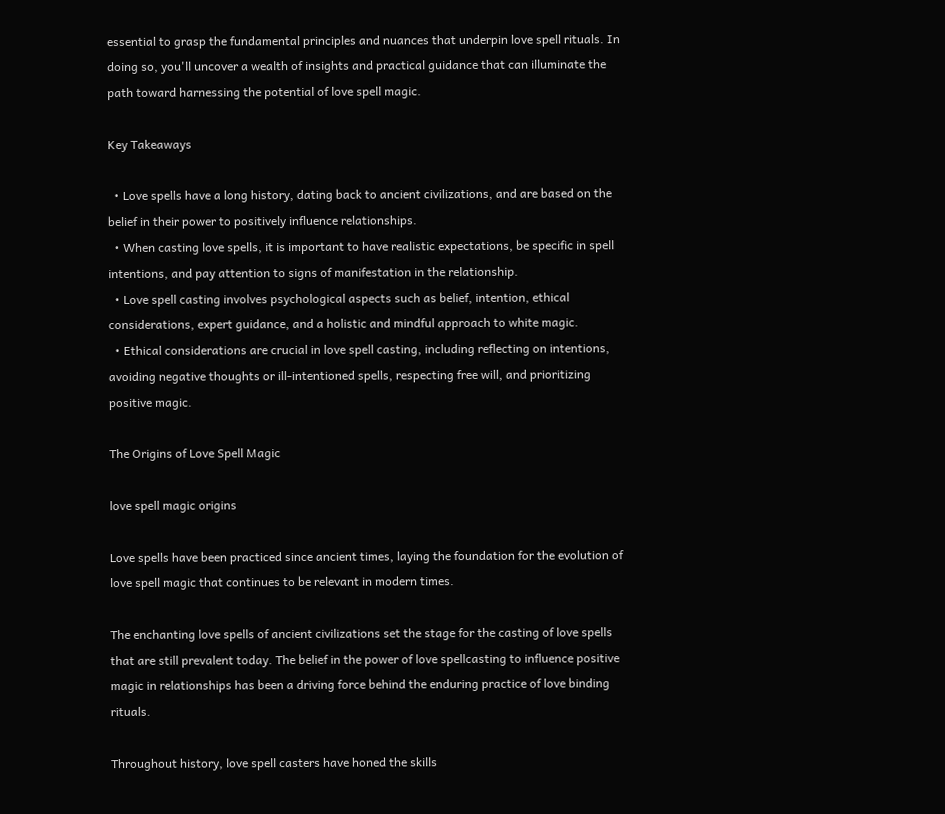essential to grasp the fundamental principles and nuances that underpin love spell rituals. In doing so, you'll uncover a wealth of insights and practical guidance that can illuminate the path toward harnessing the potential of love spell magic.

Key Takeaways

  • Love spells have a long history, dating back to ancient civilizations, and are based on the belief in their power to positively influence relationships.
  • When casting love spells, it is important to have realistic expectations, be specific in spell intentions, and pay attention to signs of manifestation in the relationship.
  • Love spell casting involves psychological aspects such as belief, intention, ethical considerations, expert guidance, and a holistic and mindful approach to white magic.
  • Ethical considerations are crucial in love spell casting, including reflecting on intentions, avoiding negative thoughts or ill-intentioned spells, respecting free will, and prioritizing positive magic.

The Origins of Love Spell Magic

love spell magic origins

Love spells have been practiced since ancient times, laying the foundation for the evolution of love spell magic that continues to be relevant in modern times.

The enchanting love spells of ancient civilizations set the stage for the casting of love spells that are still prevalent today. The belief in the power of love spellcasting to influence positive magic in relationships has been a driving force behind the enduring practice of love binding rituals.

Throughout history, love spell casters have honed the skills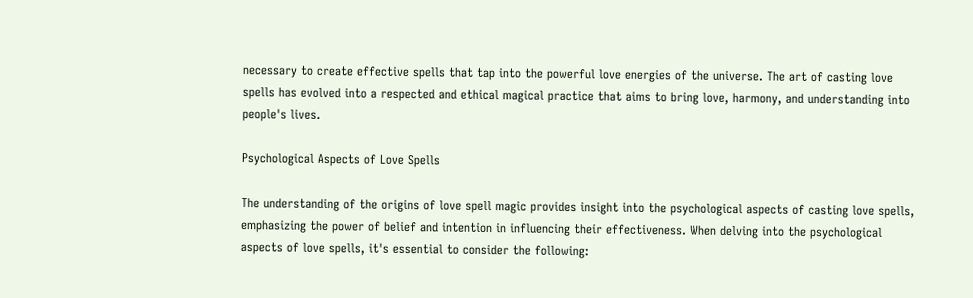necessary to create effective spells that tap into the powerful love energies of the universe. The art of casting love spells has evolved into a respected and ethical magical practice that aims to bring love, harmony, and understanding into people's lives.

Psychological Aspects of Love Spells

The understanding of the origins of love spell magic provides insight into the psychological aspects of casting love spells, emphasizing the power of belief and intention in influencing their effectiveness. When delving into the psychological aspects of love spells, it's essential to consider the following: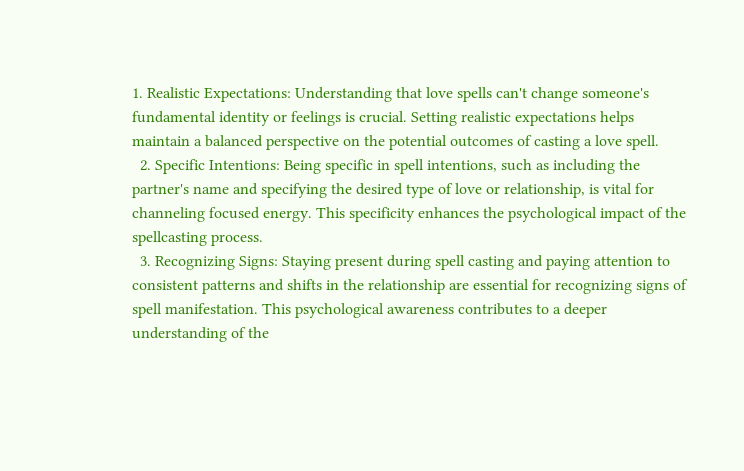1. Realistic Expectations: Understanding that love spells can't change someone's fundamental identity or feelings is crucial. Setting realistic expectations helps maintain a balanced perspective on the potential outcomes of casting a love spell.
  2. Specific Intentions: Being specific in spell intentions, such as including the partner's name and specifying the desired type of love or relationship, is vital for channeling focused energy. This specificity enhances the psychological impact of the spellcasting process.
  3. Recognizing Signs: Staying present during spell casting and paying attention to consistent patterns and shifts in the relationship are essential for recognizing signs of spell manifestation. This psychological awareness contributes to a deeper understanding of the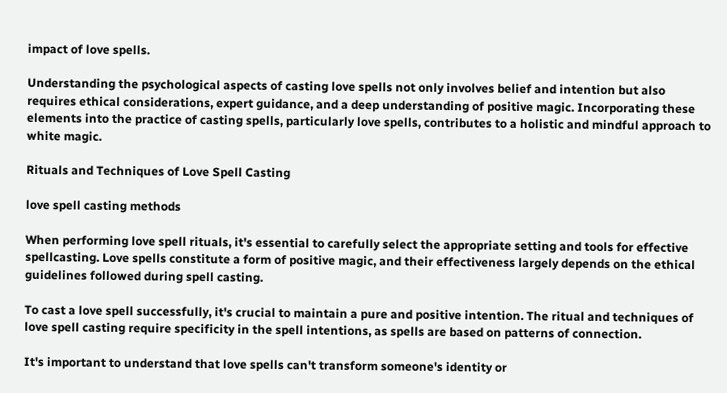impact of love spells.

Understanding the psychological aspects of casting love spells not only involves belief and intention but also requires ethical considerations, expert guidance, and a deep understanding of positive magic. Incorporating these elements into the practice of casting spells, particularly love spells, contributes to a holistic and mindful approach to white magic.

Rituals and Techniques of Love Spell Casting

love spell casting methods

When performing love spell rituals, it's essential to carefully select the appropriate setting and tools for effective spellcasting. Love spells constitute a form of positive magic, and their effectiveness largely depends on the ethical guidelines followed during spell casting.

To cast a love spell successfully, it's crucial to maintain a pure and positive intention. The ritual and techniques of love spell casting require specificity in the spell intentions, as spells are based on patterns of connection.

It's important to understand that love spells can't transform someone's identity or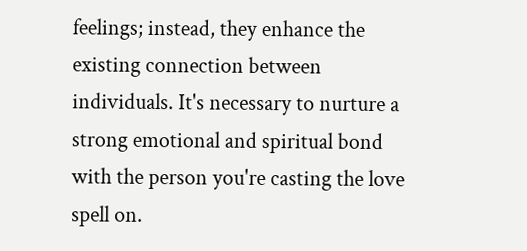feelings; instead, they enhance the existing connection between individuals. It's necessary to nurture a strong emotional and spiritual bond with the person you're casting the love spell on.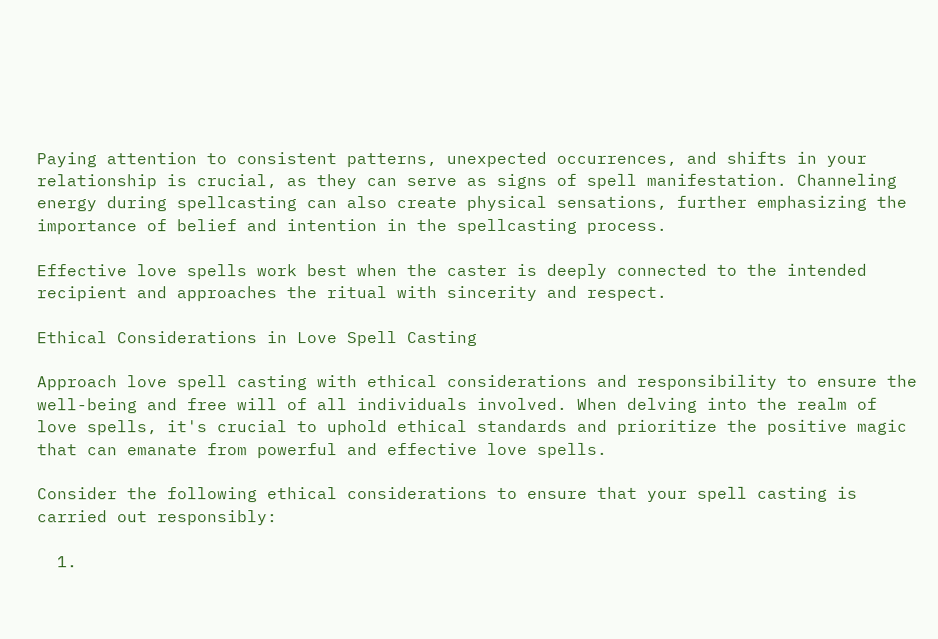Paying attention to consistent patterns, unexpected occurrences, and shifts in your relationship is crucial, as they can serve as signs of spell manifestation. Channeling energy during spellcasting can also create physical sensations, further emphasizing the importance of belief and intention in the spellcasting process.

Effective love spells work best when the caster is deeply connected to the intended recipient and approaches the ritual with sincerity and respect.

Ethical Considerations in Love Spell Casting

Approach love spell casting with ethical considerations and responsibility to ensure the well-being and free will of all individuals involved. When delving into the realm of love spells, it's crucial to uphold ethical standards and prioritize the positive magic that can emanate from powerful and effective love spells.

Consider the following ethical considerations to ensure that your spell casting is carried out responsibly:

  1.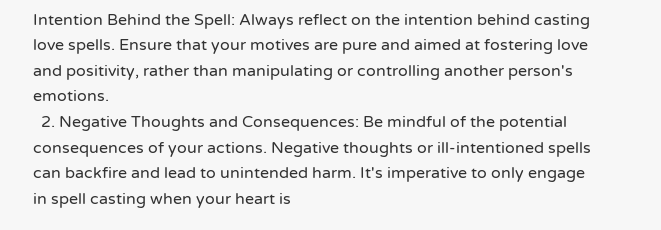Intention Behind the Spell: Always reflect on the intention behind casting love spells. Ensure that your motives are pure and aimed at fostering love and positivity, rather than manipulating or controlling another person's emotions.
  2. Negative Thoughts and Consequences: Be mindful of the potential consequences of your actions. Negative thoughts or ill-intentioned spells can backfire and lead to unintended harm. It's imperative to only engage in spell casting when your heart is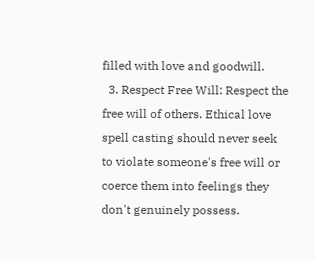filled with love and goodwill.
  3. Respect Free Will: Respect the free will of others. Ethical love spell casting should never seek to violate someone's free will or coerce them into feelings they don't genuinely possess.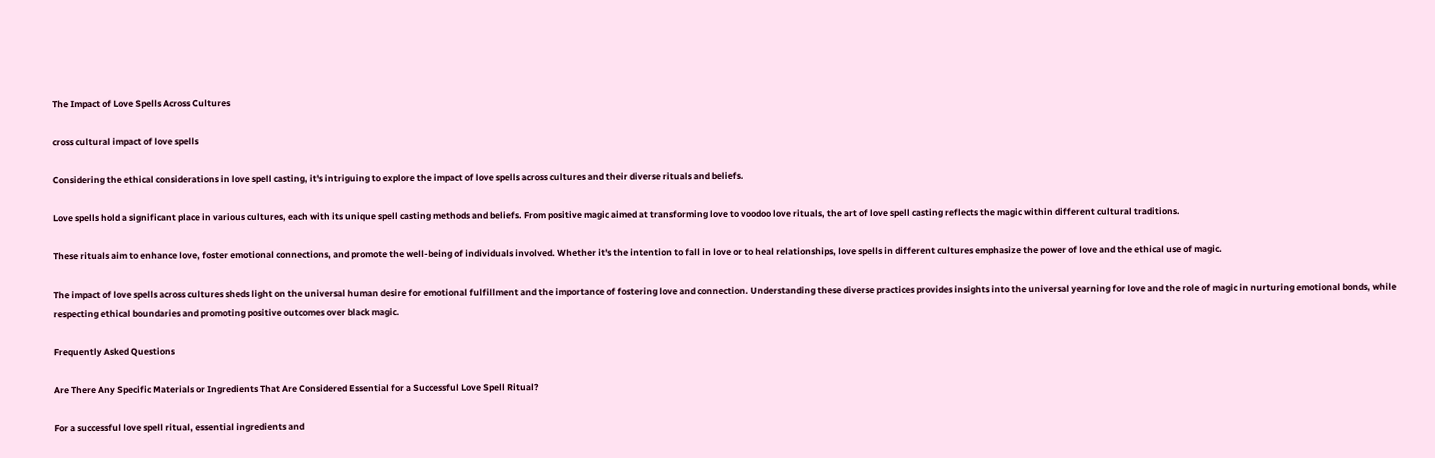The Impact of Love Spells Across Cultures

cross cultural impact of love spells

Considering the ethical considerations in love spell casting, it's intriguing to explore the impact of love spells across cultures and their diverse rituals and beliefs.

Love spells hold a significant place in various cultures, each with its unique spell casting methods and beliefs. From positive magic aimed at transforming love to voodoo love rituals, the art of love spell casting reflects the magic within different cultural traditions.

These rituals aim to enhance love, foster emotional connections, and promote the well-being of individuals involved. Whether it's the intention to fall in love or to heal relationships, love spells in different cultures emphasize the power of love and the ethical use of magic.

The impact of love spells across cultures sheds light on the universal human desire for emotional fulfillment and the importance of fostering love and connection. Understanding these diverse practices provides insights into the universal yearning for love and the role of magic in nurturing emotional bonds, while respecting ethical boundaries and promoting positive outcomes over black magic.

Frequently Asked Questions

Are There Any Specific Materials or Ingredients That Are Considered Essential for a Successful Love Spell Ritual?

For a successful love spell ritual, essential ingredients and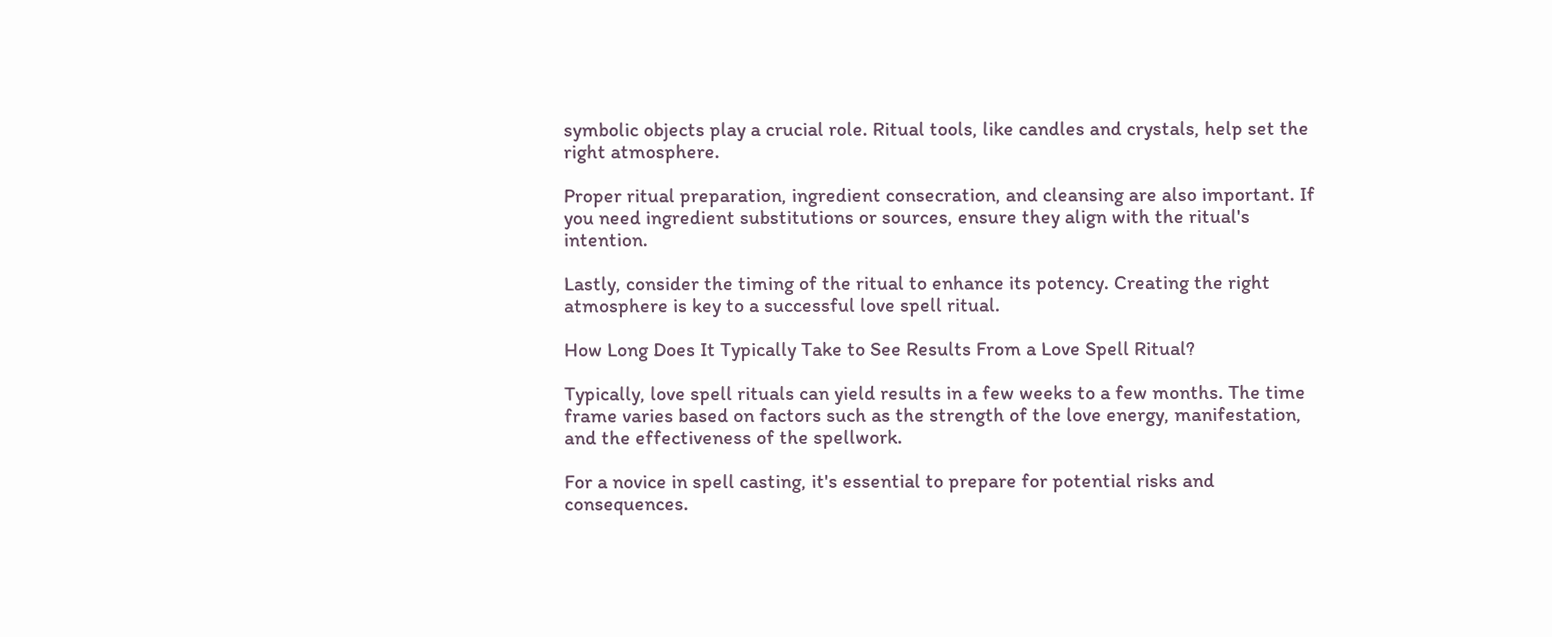symbolic objects play a crucial role. Ritual tools, like candles and crystals, help set the right atmosphere.

Proper ritual preparation, ingredient consecration, and cleansing are also important. If you need ingredient substitutions or sources, ensure they align with the ritual's intention.

Lastly, consider the timing of the ritual to enhance its potency. Creating the right atmosphere is key to a successful love spell ritual.

How Long Does It Typically Take to See Results From a Love Spell Ritual?

Typically, love spell rituals can yield results in a few weeks to a few months. The time frame varies based on factors such as the strength of the love energy, manifestation, and the effectiveness of the spellwork.

For a novice in spell casting, it's essential to prepare for potential risks and consequences.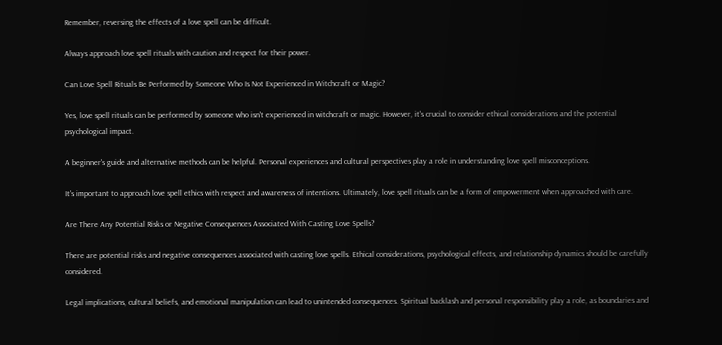Remember, reversing the effects of a love spell can be difficult.

Always approach love spell rituals with caution and respect for their power.

Can Love Spell Rituals Be Performed by Someone Who Is Not Experienced in Witchcraft or Magic?

Yes, love spell rituals can be performed by someone who isn't experienced in witchcraft or magic. However, it's crucial to consider ethical considerations and the potential psychological impact.

A beginner's guide and alternative methods can be helpful. Personal experiences and cultural perspectives play a role in understanding love spell misconceptions.

It's important to approach love spell ethics with respect and awareness of intentions. Ultimately, love spell rituals can be a form of empowerment when approached with care.

Are There Any Potential Risks or Negative Consequences Associated With Casting Love Spells?

There are potential risks and negative consequences associated with casting love spells. Ethical considerations, psychological effects, and relationship dynamics should be carefully considered.

Legal implications, cultural beliefs, and emotional manipulation can lead to unintended consequences. Spiritual backlash and personal responsibility play a role, as boundaries and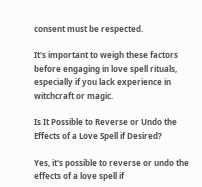consent must be respected.

It's important to weigh these factors before engaging in love spell rituals, especially if you lack experience in witchcraft or magic.

Is It Possible to Reverse or Undo the Effects of a Love Spell if Desired?

Yes, it's possible to reverse or undo the effects of a love spell if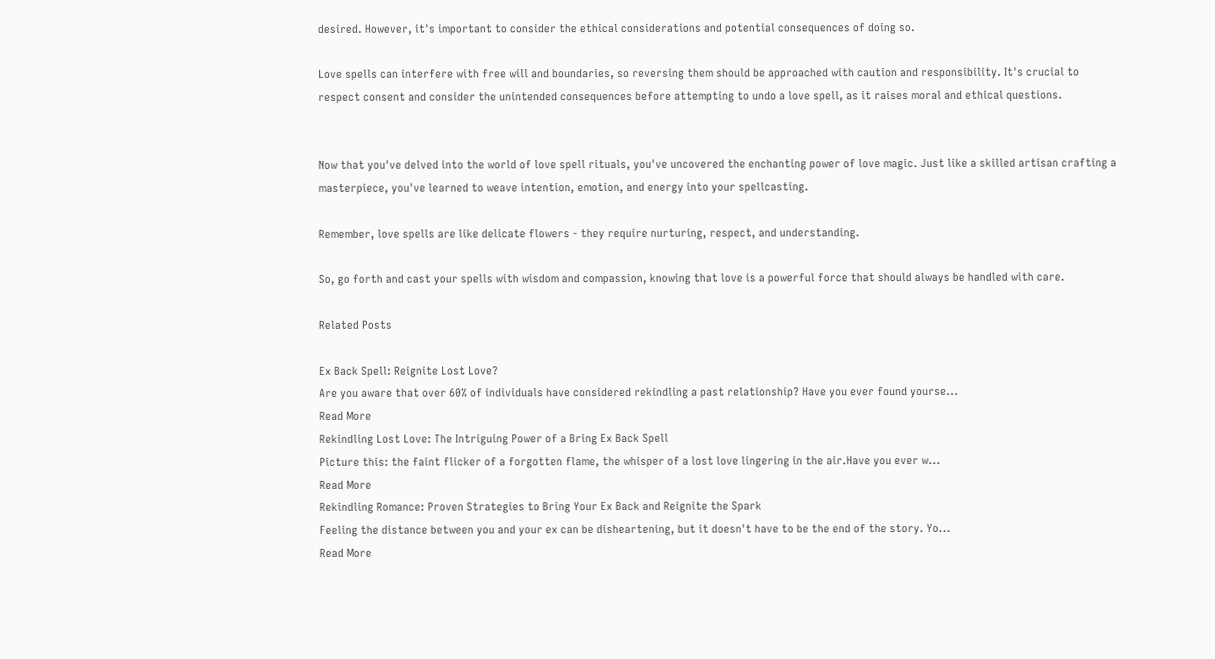desired. However, it's important to consider the ethical considerations and potential consequences of doing so.

Love spells can interfere with free will and boundaries, so reversing them should be approached with caution and responsibility. It's crucial to respect consent and consider the unintended consequences before attempting to undo a love spell, as it raises moral and ethical questions.


Now that you've delved into the world of love spell rituals, you've uncovered the enchanting power of love magic. Just like a skilled artisan crafting a masterpiece, you've learned to weave intention, emotion, and energy into your spellcasting.

Remember, love spells are like delicate flowers - they require nurturing, respect, and understanding.

So, go forth and cast your spells with wisdom and compassion, knowing that love is a powerful force that should always be handled with care.

Related Posts

Ex Back Spell: Reignite Lost Love?
Are you aware that over 60% of individuals have considered rekindling a past relationship? Have you ever found yourse...
Read More
Rekindling Lost Love: The Intriguing Power of a Bring Ex Back Spell
Picture this: the faint flicker of a forgotten flame, the whisper of a lost love lingering in the air.Have you ever w...
Read More
Rekindling Romance: Proven Strategies to Bring Your Ex Back and Reignite the Spark
Feeling the distance between you and your ex can be disheartening, but it doesn't have to be the end of the story. Yo...
Read More